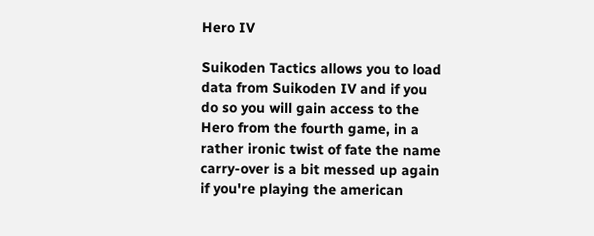Hero IV

Suikoden Tactics allows you to load data from Suikoden IV and if you do so you will gain access to the Hero from the fourth game, in a rather ironic twist of fate the name carry-over is a bit messed up again if you're playing the american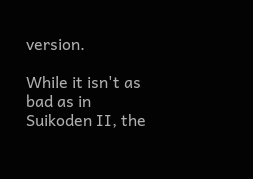version.

While it isn't as bad as in Suikoden II, the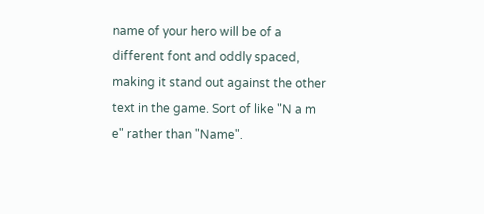name of your hero will be of a different font and oddly spaced, making it stand out against the other text in the game. Sort of like "N a m e" rather than "Name".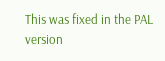This was fixed in the PAL version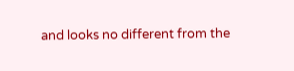and looks no different from the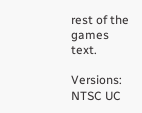rest of the games text.

Versions: NTSC UC